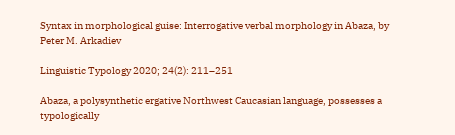Syntax in morphological guise: Interrogative verbal morphology in Abaza, by Peter M. Arkadiev

Linguistic Typology 2020; 24(2): 211–251

Abaza, a polysynthetic ergative Northwest Caucasian language, possesses a typologically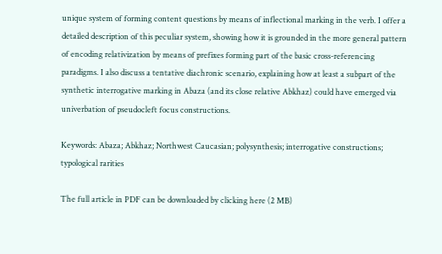unique system of forming content questions by means of inflectional marking in the verb. I offer a detailed description of this peculiar system, showing how it is grounded in the more general pattern of encoding relativization by means of prefixes forming part of the basic cross-referencing paradigms. I also discuss a tentative diachronic scenario, explaining how at least a subpart of the synthetic interrogative marking in Abaza (and its close relative Abkhaz) could have emerged via univerbation of pseudocleft focus constructions.

Keywords: Abaza; Abkhaz; Northwest Caucasian; polysynthesis; interrogative constructions; typological rarities

The full article in PDF can be downloaded by clicking here (2 MB)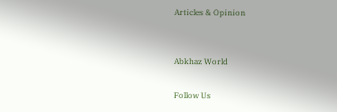Articles & Opinion


Abkhaz World

Follow Us